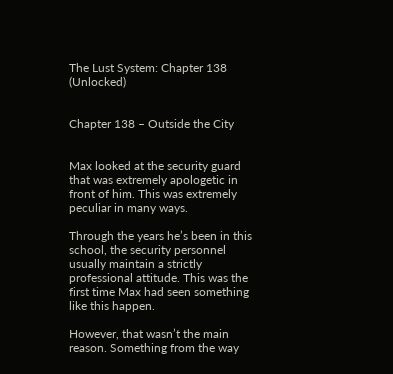The Lust System: Chapter 138 (Unlocked)


Chapter 138 – Outside the City


Max looked at the security guard that was extremely apologetic in front of him. This was extremely peculiar in many ways.

Through the years he’s been in this school, the security personnel usually maintain a strictly professional attitude. This was the first time Max had seen something like this happen.

However, that wasn’t the main reason. Something from the way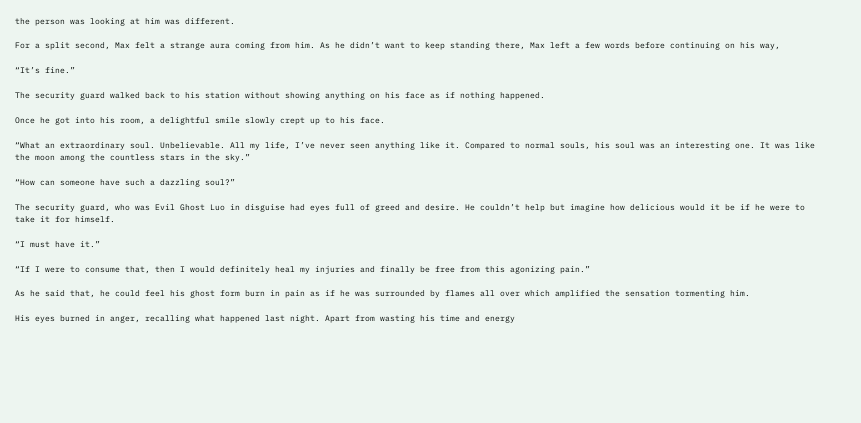the person was looking at him was different.

For a split second, Max felt a strange aura coming from him. As he didn’t want to keep standing there, Max left a few words before continuing on his way,

“It’s fine.”

The security guard walked back to his station without showing anything on his face as if nothing happened.

Once he got into his room, a delightful smile slowly crept up to his face.

“What an extraordinary soul. Unbelievable. All my life, I’ve never seen anything like it. Compared to normal souls, his soul was an interesting one. It was like the moon among the countless stars in the sky.”

“How can someone have such a dazzling soul?”

The security guard, who was Evil Ghost Luo in disguise had eyes full of greed and desire. He couldn’t help but imagine how delicious would it be if he were to take it for himself.

“I must have it.”

“If I were to consume that, then I would definitely heal my injuries and finally be free from this agonizing pain.”

As he said that, he could feel his ghost form burn in pain as if he was surrounded by flames all over which amplified the sensation tormenting him.

His eyes burned in anger, recalling what happened last night. Apart from wasting his time and energy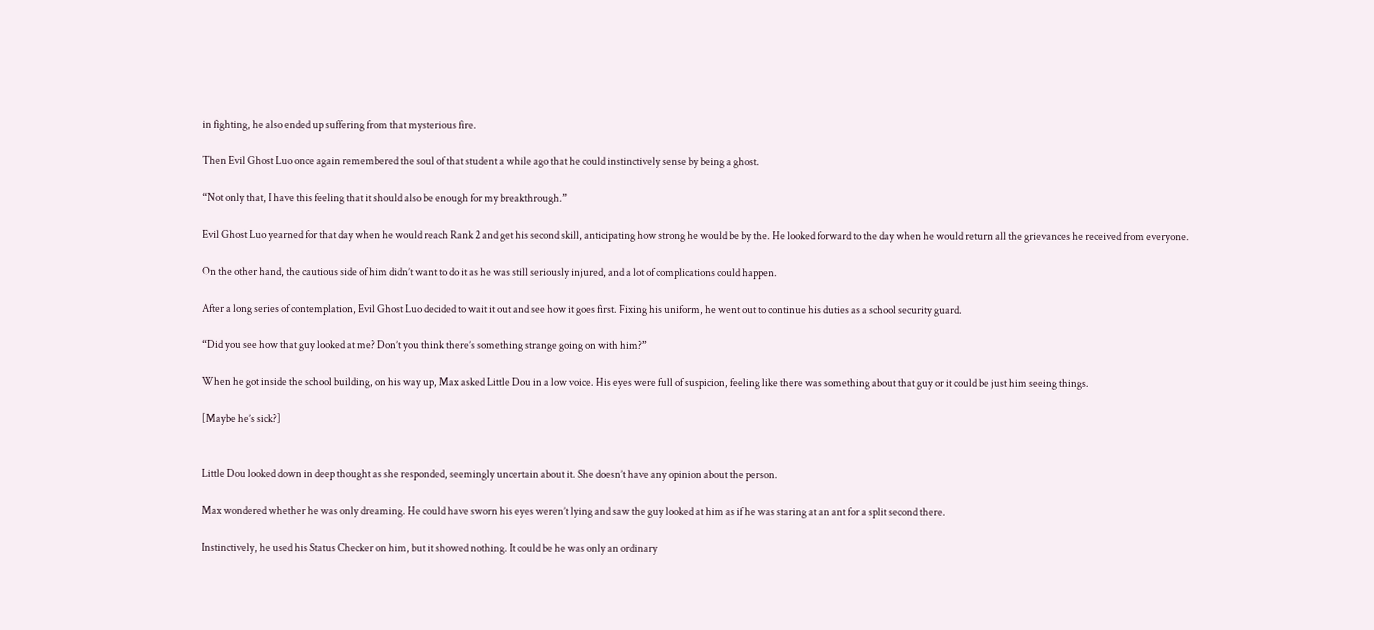in fighting, he also ended up suffering from that mysterious fire.

Then Evil Ghost Luo once again remembered the soul of that student a while ago that he could instinctively sense by being a ghost.

“Not only that, I have this feeling that it should also be enough for my breakthrough.”

Evil Ghost Luo yearned for that day when he would reach Rank 2 and get his second skill, anticipating how strong he would be by the. He looked forward to the day when he would return all the grievances he received from everyone.

On the other hand, the cautious side of him didn’t want to do it as he was still seriously injured, and a lot of complications could happen.

After a long series of contemplation, Evil Ghost Luo decided to wait it out and see how it goes first. Fixing his uniform, he went out to continue his duties as a school security guard.

“Did you see how that guy looked at me? Don’t you think there’s something strange going on with him?”

When he got inside the school building, on his way up, Max asked Little Dou in a low voice. His eyes were full of suspicion, feeling like there was something about that guy or it could be just him seeing things.

[Maybe he’s sick?]


Little Dou looked down in deep thought as she responded, seemingly uncertain about it. She doesn’t have any opinion about the person.

Max wondered whether he was only dreaming. He could have sworn his eyes weren’t lying and saw the guy looked at him as if he was staring at an ant for a split second there.

Instinctively, he used his Status Checker on him, but it showed nothing. It could be he was only an ordinary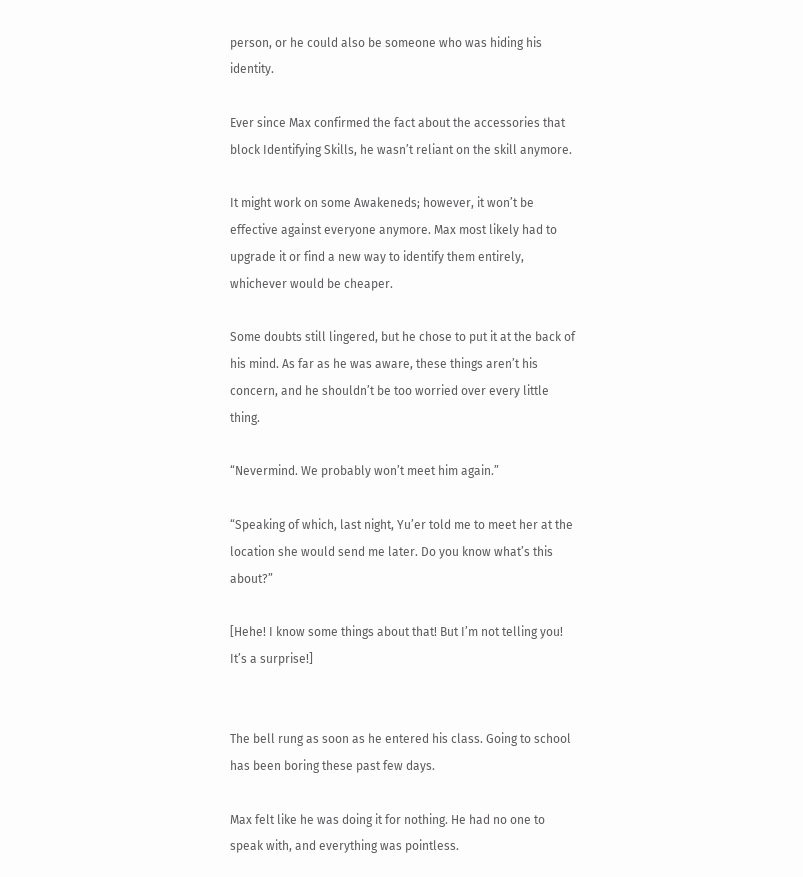person, or he could also be someone who was hiding his identity.

Ever since Max confirmed the fact about the accessories that block Identifying Skills, he wasn’t reliant on the skill anymore.

It might work on some Awakeneds; however, it won’t be effective against everyone anymore. Max most likely had to upgrade it or find a new way to identify them entirely, whichever would be cheaper.

Some doubts still lingered, but he chose to put it at the back of his mind. As far as he was aware, these things aren’t his concern, and he shouldn’t be too worried over every little thing.

“Nevermind. We probably won’t meet him again.”

“Speaking of which, last night, Yu’er told me to meet her at the location she would send me later. Do you know what’s this about?”

[Hehe! I know some things about that! But I’m not telling you! It’s a surprise!]


The bell rung as soon as he entered his class. Going to school has been boring these past few days.

Max felt like he was doing it for nothing. He had no one to speak with, and everything was pointless.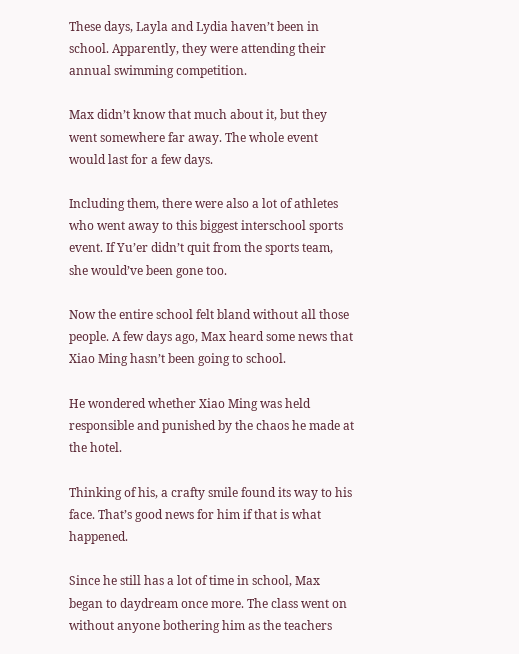These days, Layla and Lydia haven’t been in school. Apparently, they were attending their annual swimming competition.

Max didn’t know that much about it, but they went somewhere far away. The whole event would last for a few days.

Including them, there were also a lot of athletes who went away to this biggest interschool sports event. If Yu’er didn’t quit from the sports team, she would’ve been gone too.

Now the entire school felt bland without all those people. A few days ago, Max heard some news that Xiao Ming hasn’t been going to school.

He wondered whether Xiao Ming was held responsible and punished by the chaos he made at the hotel.

Thinking of his, a crafty smile found its way to his face. That’s good news for him if that is what happened.

Since he still has a lot of time in school, Max began to daydream once more. The class went on without anyone bothering him as the teachers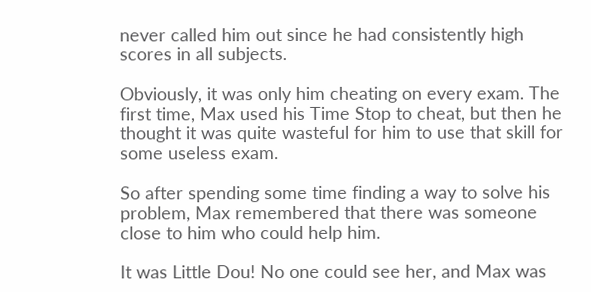never called him out since he had consistently high scores in all subjects.

Obviously, it was only him cheating on every exam. The first time, Max used his Time Stop to cheat, but then he thought it was quite wasteful for him to use that skill for some useless exam.

So after spending some time finding a way to solve his problem, Max remembered that there was someone close to him who could help him.

It was Little Dou! No one could see her, and Max was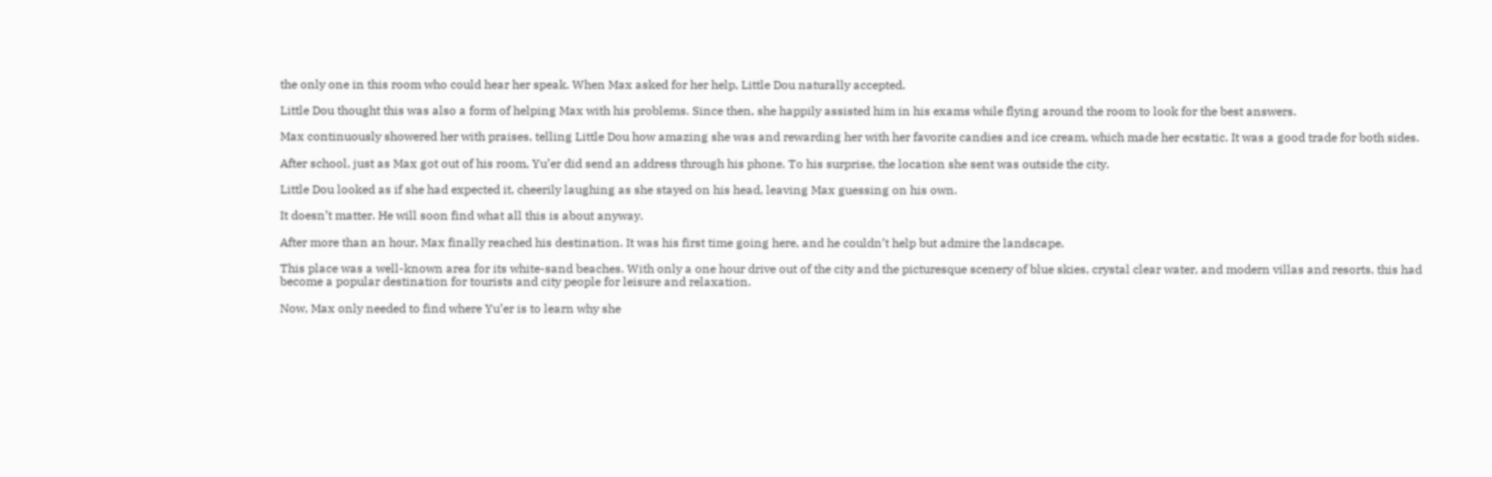the only one in this room who could hear her speak. When Max asked for her help, Little Dou naturally accepted.

Little Dou thought this was also a form of helping Max with his problems. Since then, she happily assisted him in his exams while flying around the room to look for the best answers.

Max continuously showered her with praises, telling Little Dou how amazing she was and rewarding her with her favorite candies and ice cream, which made her ecstatic. It was a good trade for both sides.

After school, just as Max got out of his room, Yu’er did send an address through his phone. To his surprise, the location she sent was outside the city.

Little Dou looked as if she had expected it, cheerily laughing as she stayed on his head, leaving Max guessing on his own.

It doesn’t matter. He will soon find what all this is about anyway.

After more than an hour, Max finally reached his destination. It was his first time going here, and he couldn’t help but admire the landscape.

This place was a well-known area for its white-sand beaches. With only a one hour drive out of the city and the picturesque scenery of blue skies, crystal clear water, and modern villas and resorts, this had become a popular destination for tourists and city people for leisure and relaxation.

Now, Max only needed to find where Yu’er is to learn why she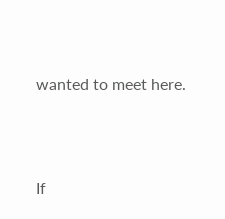wanted to meet here.




If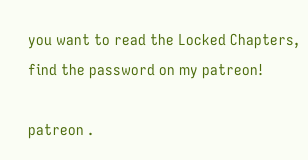you want to read the Locked Chapters, find the password on my patreon!

patreon .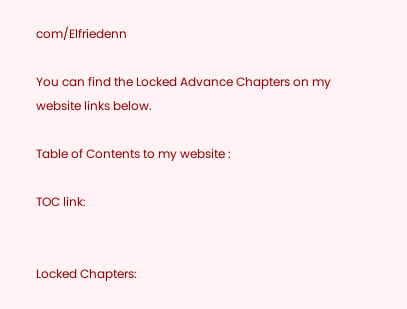com/Elfriedenn

You can find the Locked Advance Chapters on my website links below.

Table of Contents to my website :

TOC link:


Locked Chapters: